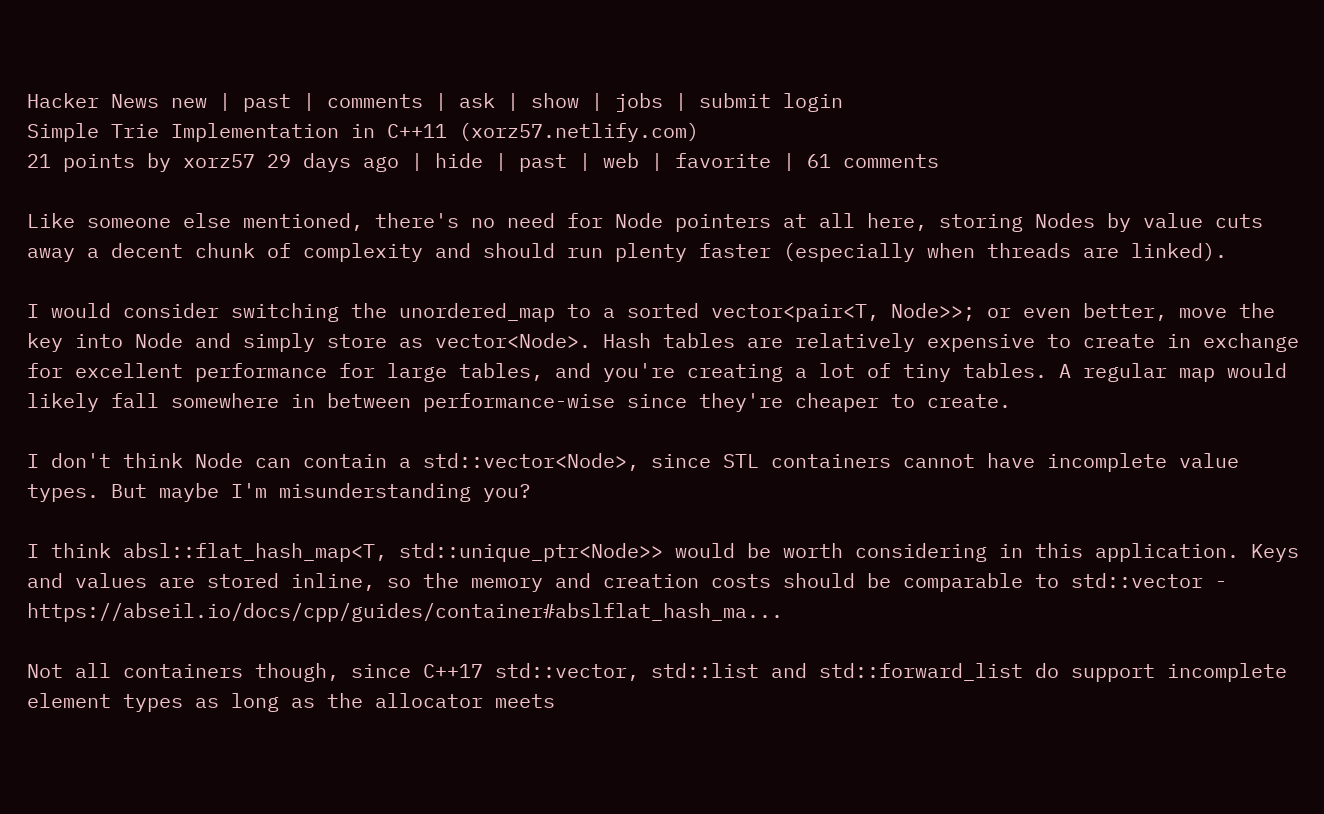Hacker News new | past | comments | ask | show | jobs | submit login
Simple Trie Implementation in C++11 (xorz57.netlify.com)
21 points by xorz57 29 days ago | hide | past | web | favorite | 61 comments

Like someone else mentioned, there's no need for Node pointers at all here, storing Nodes by value cuts away a decent chunk of complexity and should run plenty faster (especially when threads are linked).

I would consider switching the unordered_map to a sorted vector<pair<T, Node>>; or even better, move the key into Node and simply store as vector<Node>. Hash tables are relatively expensive to create in exchange for excellent performance for large tables, and you're creating a lot of tiny tables. A regular map would likely fall somewhere in between performance-wise since they're cheaper to create.

I don't think Node can contain a std::vector<Node>, since STL containers cannot have incomplete value types. But maybe I'm misunderstanding you?

I think absl::flat_hash_map<T, std::unique_ptr<Node>> would be worth considering in this application. Keys and values are stored inline, so the memory and creation costs should be comparable to std::vector - https://abseil.io/docs/cpp/guides/container#abslflat_hash_ma...

Not all containers though, since C++17 std::vector, std::list and std::forward_list do support incomplete element types as long as the allocator meets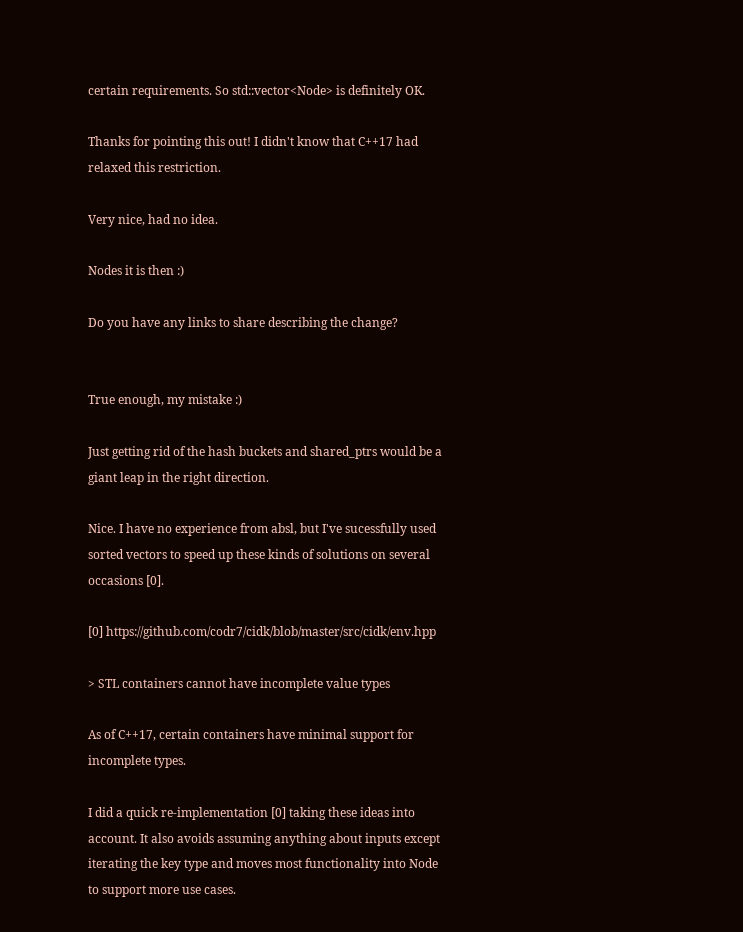certain requirements. So std::vector<Node> is definitely OK.

Thanks for pointing this out! I didn't know that C++17 had relaxed this restriction.

Very nice, had no idea.

Nodes it is then :)

Do you have any links to share describing the change?


True enough, my mistake :)

Just getting rid of the hash buckets and shared_ptrs would be a giant leap in the right direction.

Nice. I have no experience from absl, but I've sucessfully used sorted vectors to speed up these kinds of solutions on several occasions [0].

[0] https://github.com/codr7/cidk/blob/master/src/cidk/env.hpp

> STL containers cannot have incomplete value types

As of C++17, certain containers have minimal support for incomplete types.

I did a quick re-implementation [0] taking these ideas into account. It also avoids assuming anything about inputs except iterating the key type and moves most functionality into Node to support more use cases.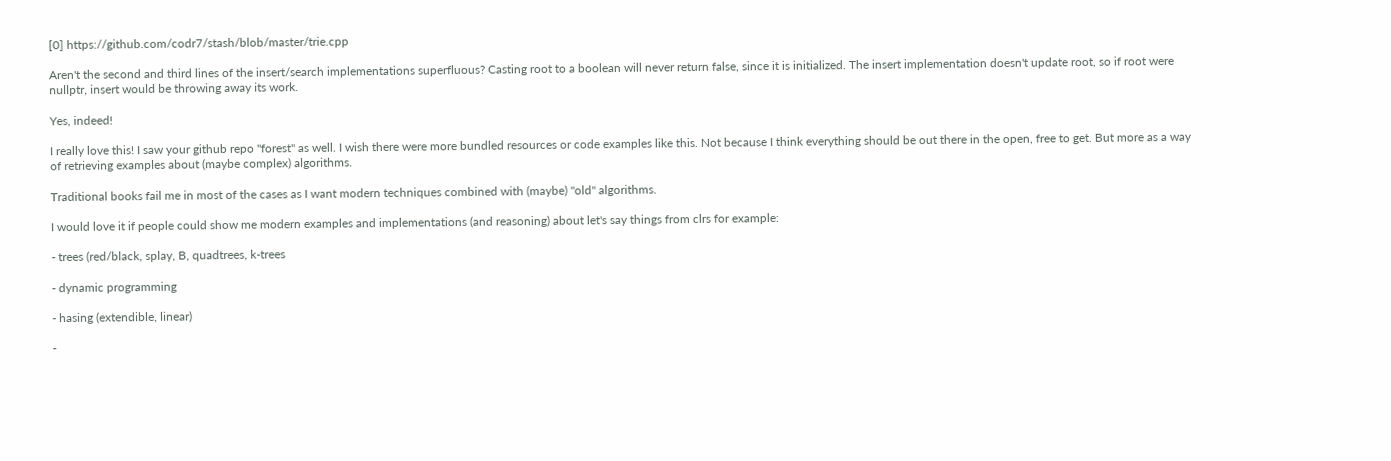[0] https://github.com/codr7/stash/blob/master/trie.cpp

Aren't the second and third lines of the insert/search implementations superfluous? Casting root to a boolean will never return false, since it is initialized. The insert implementation doesn't update root, so if root were nullptr, insert would be throwing away its work.

Yes, indeed!

I really love this! I saw your github repo "forest" as well. I wish there were more bundled resources or code examples like this. Not because I think everything should be out there in the open, free to get. But more as a way of retrieving examples about (maybe complex) algorithms.

Traditional books fail me in most of the cases as I want modern techniques combined with (maybe) "old" algorithms.

I would love it if people could show me modern examples and implementations (and reasoning) about let's say things from clrs for example:

- trees (red/black, splay, B, quadtrees, k-trees

- dynamic programming

- hasing (extendible, linear)

-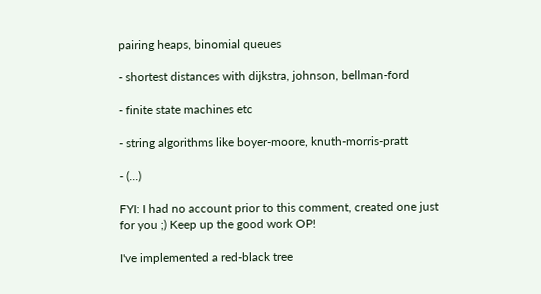pairing heaps, binomial queues

- shortest distances with dijkstra, johnson, bellman-ford

- finite state machines etc

- string algorithms like boyer-moore, knuth-morris-pratt

- (...)

FYI: I had no account prior to this comment, created one just for you ;) Keep up the good work OP!

I've implemented a red-black tree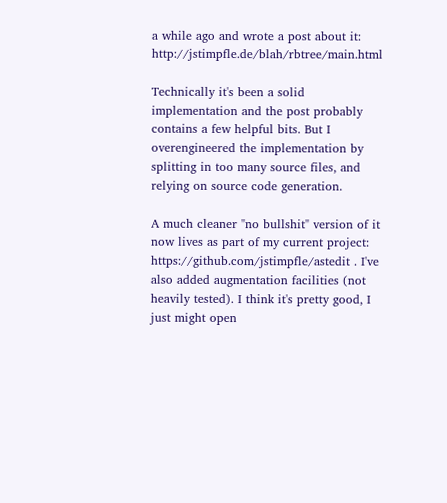a while ago and wrote a post about it: http://jstimpfle.de/blah/rbtree/main.html

Technically it's been a solid implementation and the post probably contains a few helpful bits. But I overengineered the implementation by splitting in too many source files, and relying on source code generation.

A much cleaner "no bullshit" version of it now lives as part of my current project: https://github.com/jstimpfle/astedit . I've also added augmentation facilities (not heavily tested). I think it's pretty good, I just might open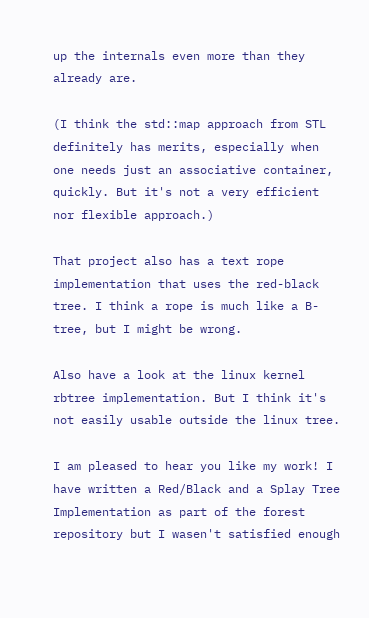up the internals even more than they already are.

(I think the std::map approach from STL definitely has merits, especially when one needs just an associative container, quickly. But it's not a very efficient nor flexible approach.)

That project also has a text rope implementation that uses the red-black tree. I think a rope is much like a B-tree, but I might be wrong.

Also have a look at the linux kernel rbtree implementation. But I think it's not easily usable outside the linux tree.

I am pleased to hear you like my work! I have written a Red/Black and a Splay Tree Implementation as part of the forest repository but I wasen't satisfied enough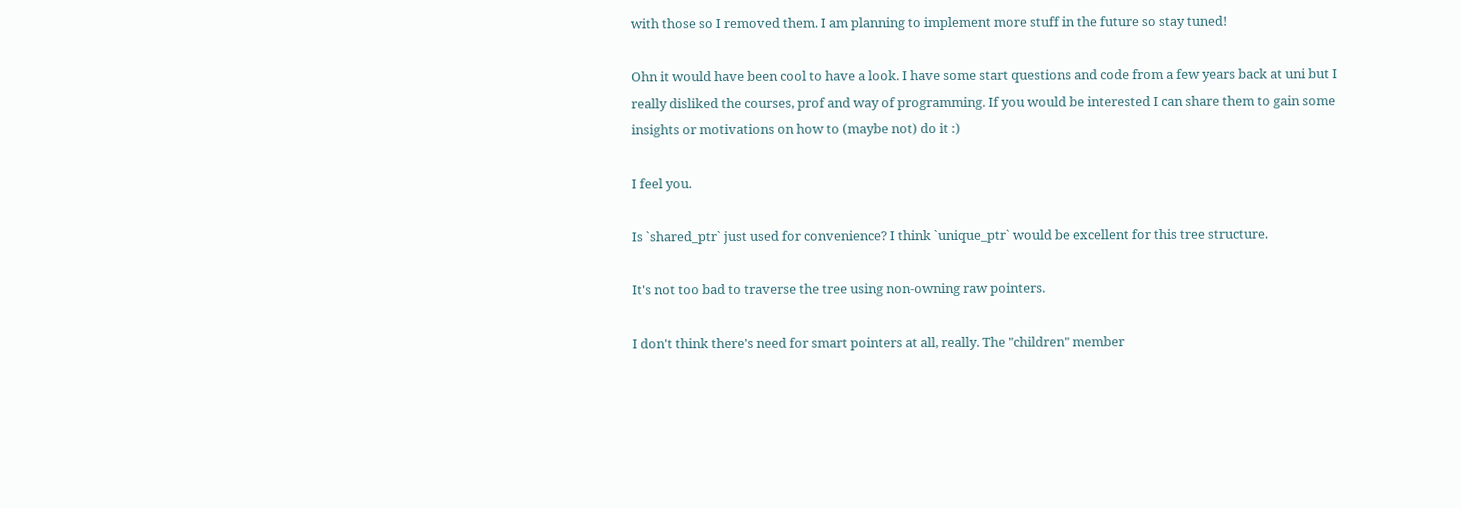with those so I removed them. I am planning to implement more stuff in the future so stay tuned!

Ohn it would have been cool to have a look. I have some start questions and code from a few years back at uni but I really disliked the courses, prof and way of programming. If you would be interested I can share them to gain some insights or motivations on how to (maybe not) do it :)

I feel you.

Is `shared_ptr` just used for convenience? I think `unique_ptr` would be excellent for this tree structure.

It's not too bad to traverse the tree using non-owning raw pointers.

I don't think there's need for smart pointers at all, really. The "children" member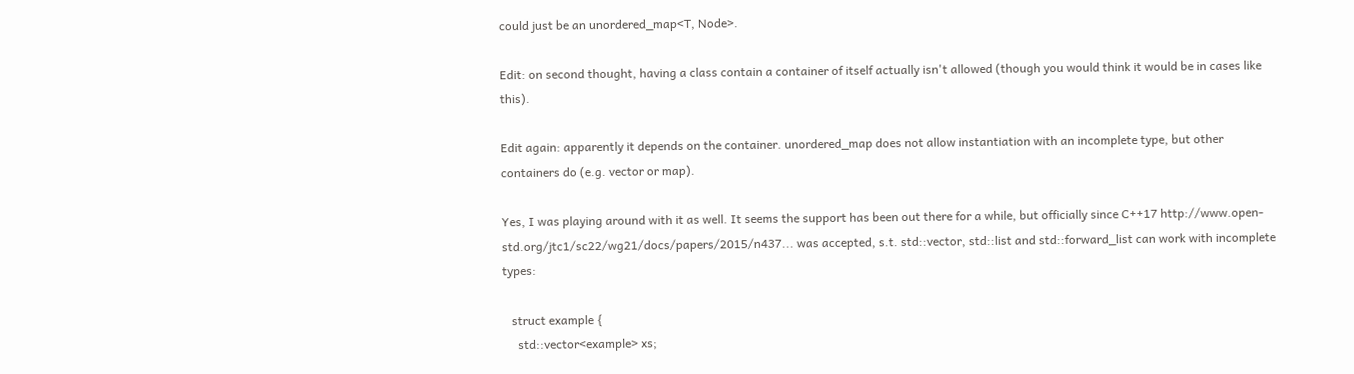could just be an unordered_map<T, Node>.

Edit: on second thought, having a class contain a container of itself actually isn't allowed (though you would think it would be in cases like this).

Edit again: apparently it depends on the container. unordered_map does not allow instantiation with an incomplete type, but other containers do (e.g. vector or map).

Yes, I was playing around with it as well. It seems the support has been out there for a while, but officially since C++17 http://www.open-std.org/jtc1/sc22/wg21/docs/papers/2015/n437... was accepted, s.t. std::vector, std::list and std::forward_list can work with incomplete types:

   struct example {
     std::vector<example> xs;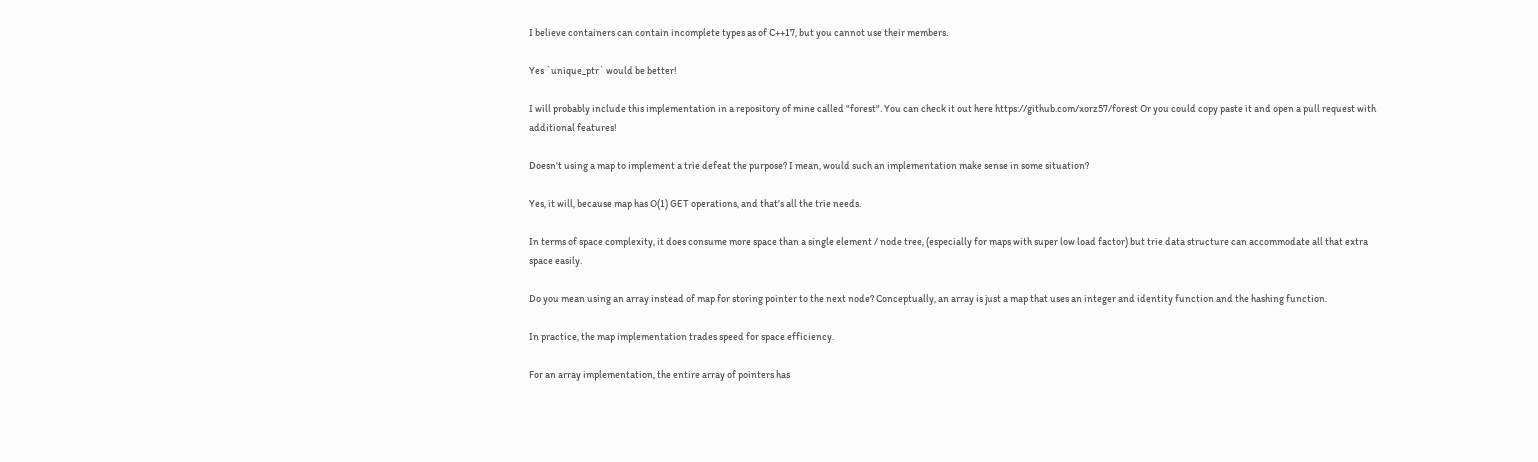I believe containers can contain incomplete types as of C++17, but you cannot use their members.

Yes `unique_ptr` would be better!

I will probably include this implementation in a repository of mine called "forest". You can check it out here https://github.com/xorz57/forest Or you could copy paste it and open a pull request with additional features!

Doesn't using a map to implement a trie defeat the purpose? I mean, would such an implementation make sense in some situation?

Yes, it will, because map has O(1) GET operations, and that's all the trie needs.

In terms of space complexity, it does consume more space than a single element / node tree, (especially for maps with super low load factor) but trie data structure can accommodate all that extra space easily.

Do you mean using an array instead of map for storing pointer to the next node? Conceptually, an array is just a map that uses an integer and identity function and the hashing function.

In practice, the map implementation trades speed for space efficiency.

For an array implementation, the entire array of pointers has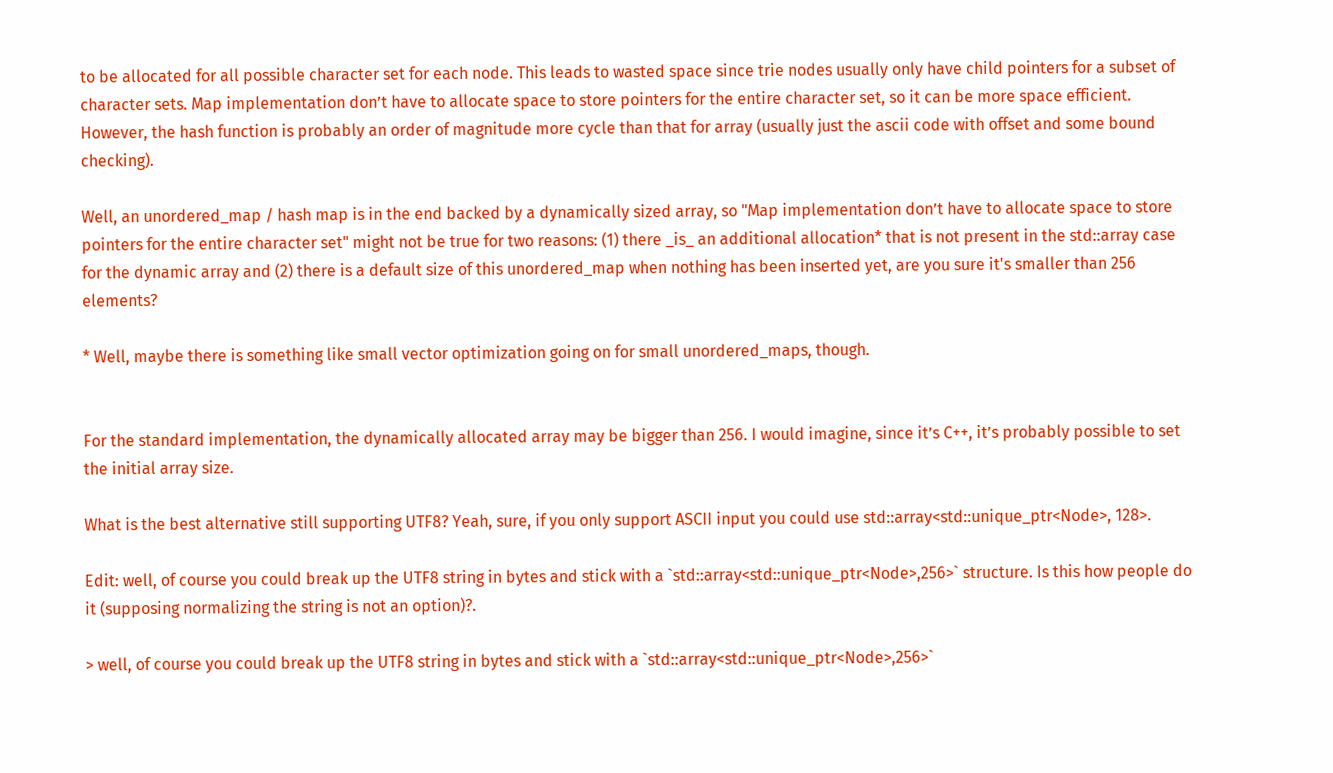to be allocated for all possible character set for each node. This leads to wasted space since trie nodes usually only have child pointers for a subset of character sets. Map implementation don’t have to allocate space to store pointers for the entire character set, so it can be more space efficient. However, the hash function is probably an order of magnitude more cycle than that for array (usually just the ascii code with offset and some bound checking).

Well, an unordered_map / hash map is in the end backed by a dynamically sized array, so "Map implementation don’t have to allocate space to store pointers for the entire character set" might not be true for two reasons: (1) there _is_ an additional allocation* that is not present in the std::array case for the dynamic array and (2) there is a default size of this unordered_map when nothing has been inserted yet, are you sure it's smaller than 256 elements?

* Well, maybe there is something like small vector optimization going on for small unordered_maps, though.


For the standard implementation, the dynamically allocated array may be bigger than 256. I would imagine, since it’s C++, it’s probably possible to set the initial array size.

What is the best alternative still supporting UTF8? Yeah, sure, if you only support ASCII input you could use std::array<std::unique_ptr<Node>, 128>.

Edit: well, of course you could break up the UTF8 string in bytes and stick with a `std::array<std::unique_ptr<Node>,256>` structure. Is this how people do it (supposing normalizing the string is not an option)?.

> well, of course you could break up the UTF8 string in bytes and stick with a `std::array<std::unique_ptr<Node>,256>`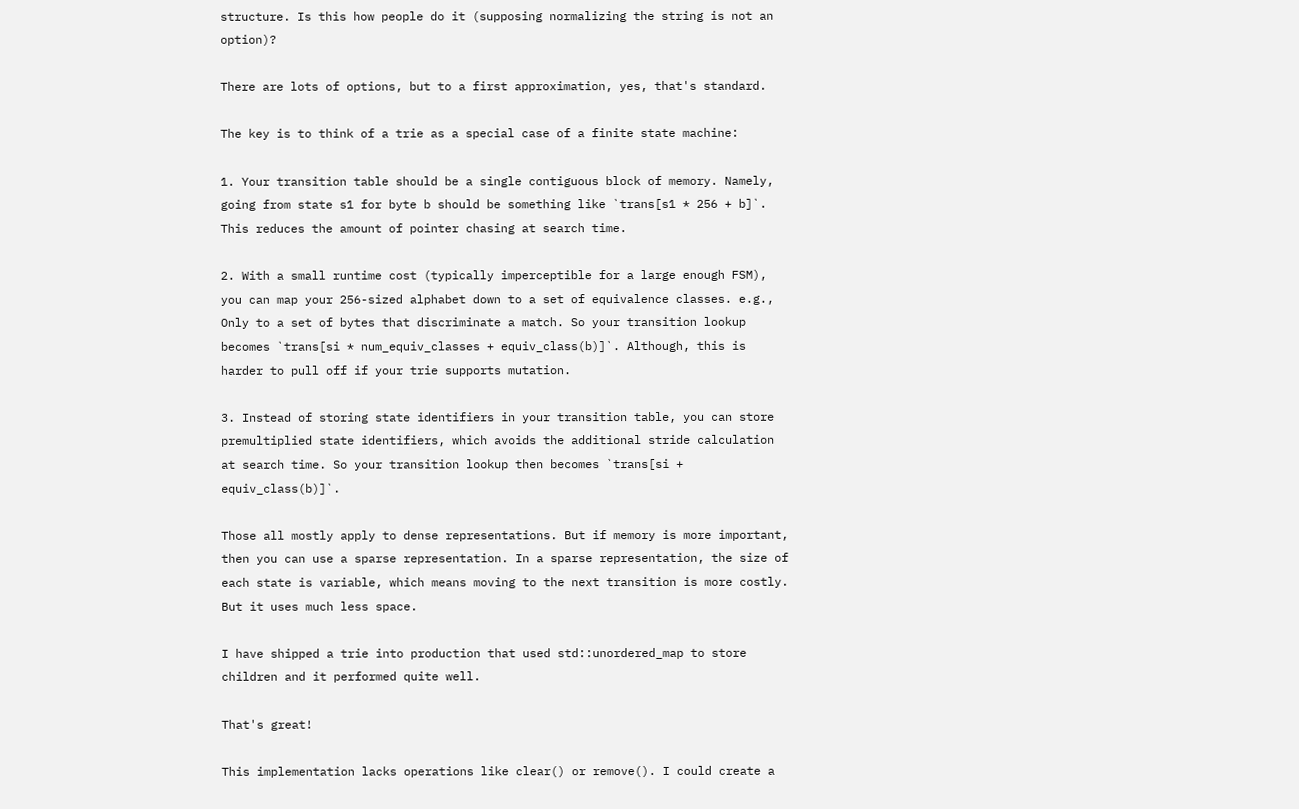structure. Is this how people do it (supposing normalizing the string is not an option)?

There are lots of options, but to a first approximation, yes, that's standard.

The key is to think of a trie as a special case of a finite state machine:

1. Your transition table should be a single contiguous block of memory. Namely, going from state s1 for byte b should be something like `trans[s1 * 256 + b]`. This reduces the amount of pointer chasing at search time.

2. With a small runtime cost (typically imperceptible for a large enough FSM), you can map your 256-sized alphabet down to a set of equivalence classes. e.g., Only to a set of bytes that discriminate a match. So your transition lookup becomes `trans[si * num_equiv_classes + equiv_class(b)]`. Although, this is harder to pull off if your trie supports mutation.

3. Instead of storing state identifiers in your transition table, you can store premultiplied state identifiers, which avoids the additional stride calculation at search time. So your transition lookup then becomes `trans[si + equiv_class(b)]`.

Those all mostly apply to dense representations. But if memory is more important, then you can use a sparse representation. In a sparse representation, the size of each state is variable, which means moving to the next transition is more costly. But it uses much less space.

I have shipped a trie into production that used std::unordered_map to store children and it performed quite well.

That's great!

This implementation lacks operations like clear() or remove(). I could create a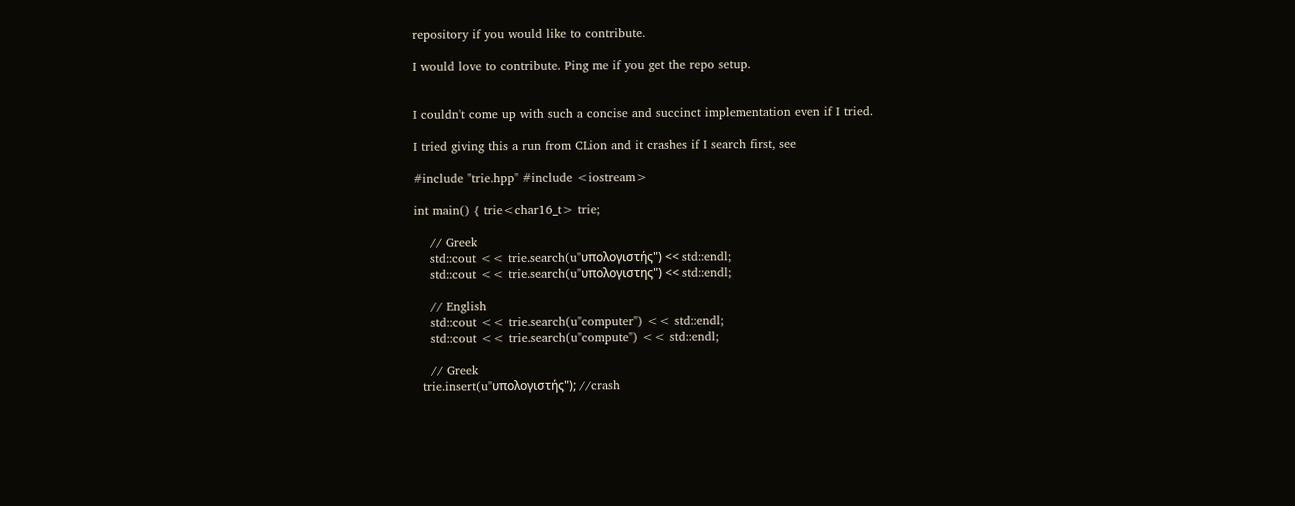repository if you would like to contribute.

I would love to contribute. Ping me if you get the repo setup.


I couldn't come up with such a concise and succinct implementation even if I tried.

I tried giving this a run from CLion and it crashes if I search first, see

#include "trie.hpp" #include <iostream>

int main() { trie<char16_t> trie;

    // Greek
    std::cout << trie.search(u"υπολογιστής") << std::endl;
    std::cout << trie.search(u"υπολογιστης") << std::endl;

    // English
    std::cout << trie.search(u"computer") << std::endl;
    std::cout << trie.search(u"compute") << std::endl;

    // Greek
  trie.insert(u"υπολογιστής"); //crash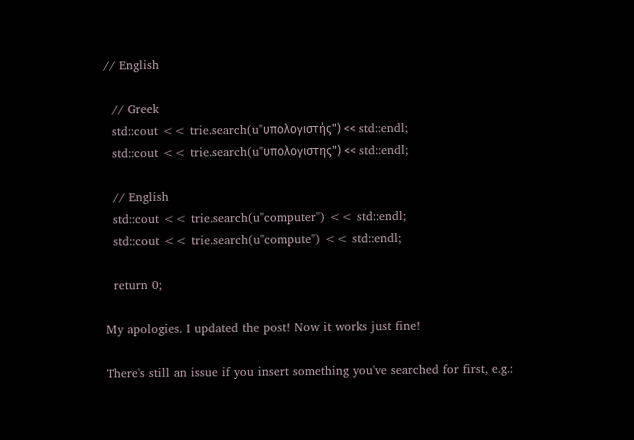// English

  // Greek
  std::cout << trie.search(u"υπολογιστής") << std::endl;
  std::cout << trie.search(u"υπολογιστης") << std::endl;

  // English
  std::cout << trie.search(u"computer") << std::endl;
  std::cout << trie.search(u"compute") << std::endl;

  return 0;

My apologies. I updated the post! Now it works just fine!

There's still an issue if you insert something you've searched for first, e.g.: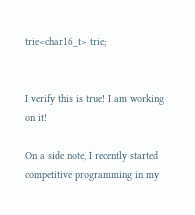trie<char16_t> trie;


I verify this is true! I am working on it!

On a side note, I recently started competitive programming in my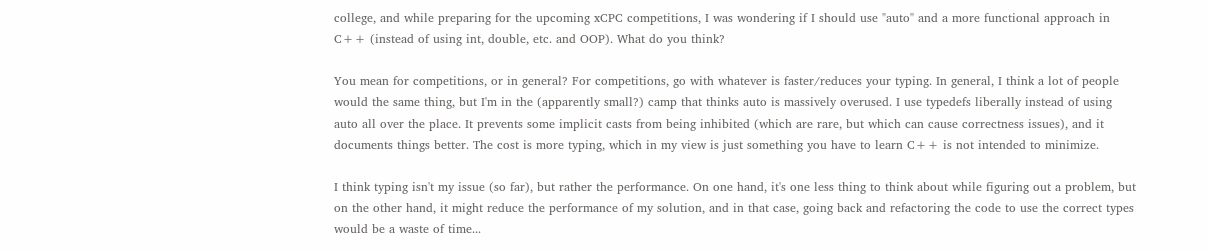college, and while preparing for the upcoming xCPC competitions, I was wondering if I should use "auto" and a more functional approach in C++ (instead of using int, double, etc. and OOP). What do you think?

You mean for competitions, or in general? For competitions, go with whatever is faster/reduces your typing. In general, I think a lot of people would the same thing, but I'm in the (apparently small?) camp that thinks auto is massively overused. I use typedefs liberally instead of using auto all over the place. It prevents some implicit casts from being inhibited (which are rare, but which can cause correctness issues), and it documents things better. The cost is more typing, which in my view is just something you have to learn C++ is not intended to minimize.

I think typing isn't my issue (so far), but rather the performance. On one hand, it's one less thing to think about while figuring out a problem, but on the other hand, it might reduce the performance of my solution, and in that case, going back and refactoring the code to use the correct types would be a waste of time...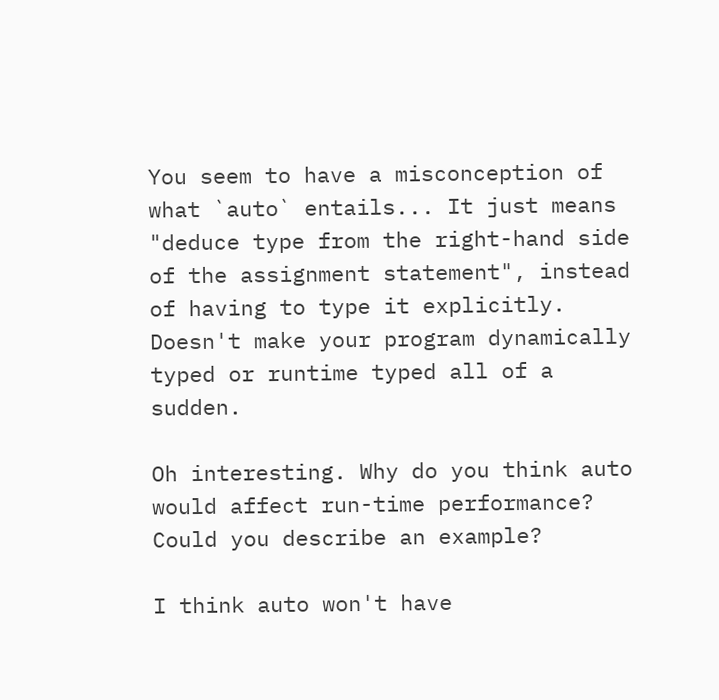You seem to have a misconception of what `auto` entails... It just means "deduce type from the right-hand side of the assignment statement", instead of having to type it explicitly. Doesn't make your program dynamically typed or runtime typed all of a sudden.

Oh interesting. Why do you think auto would affect run-time performance? Could you describe an example?

I think auto won't have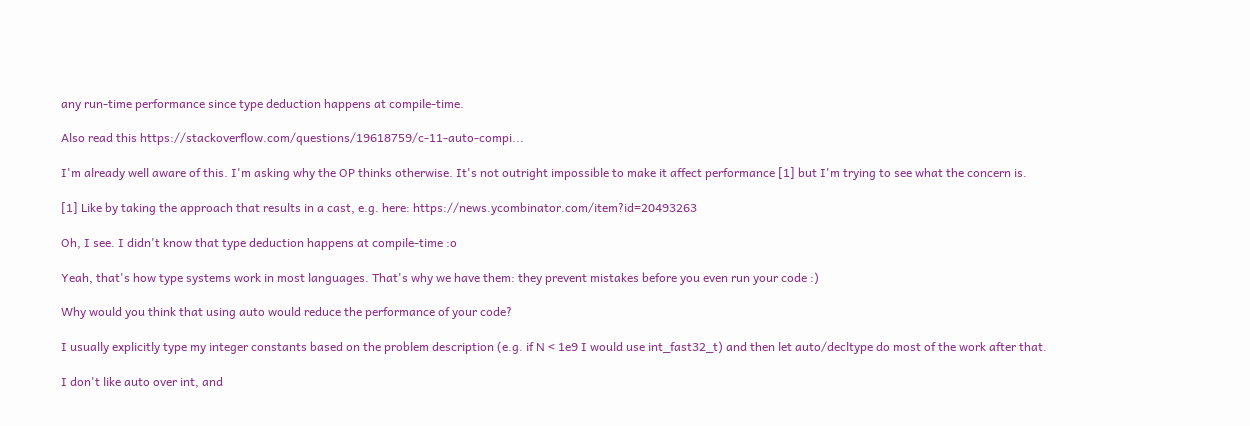any run-time performance since type deduction happens at compile-time.

Also read this https://stackoverflow.com/questions/19618759/c-11-auto-compi...

I'm already well aware of this. I'm asking why the OP thinks otherwise. It's not outright impossible to make it affect performance [1] but I'm trying to see what the concern is.

[1] Like by taking the approach that results in a cast, e.g. here: https://news.ycombinator.com/item?id=20493263

Oh, I see. I didn't know that type deduction happens at compile-time :o

Yeah, that's how type systems work in most languages. That's why we have them: they prevent mistakes before you even run your code :)

Why would you think that using auto would reduce the performance of your code?

I usually explicitly type my integer constants based on the problem description (e.g. if N < 1e9 I would use int_fast32_t) and then let auto/decltype do most of the work after that.

I don't like auto over int, and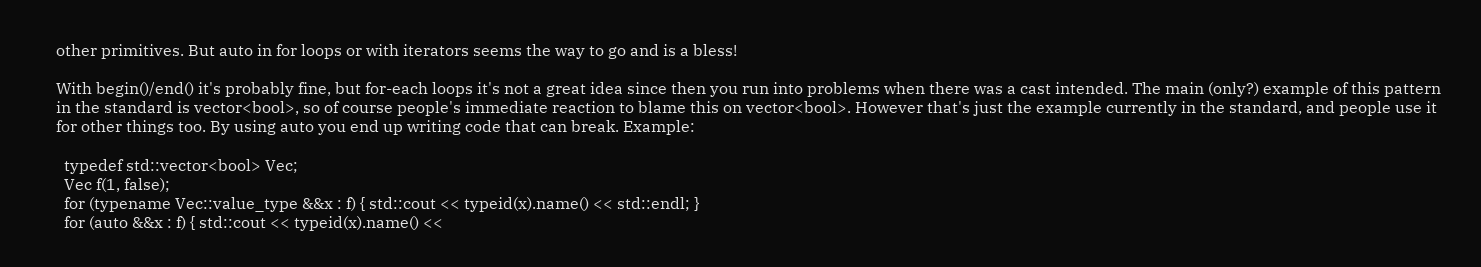other primitives. But auto in for loops or with iterators seems the way to go and is a bless!

With begin()/end() it's probably fine, but for-each loops it's not a great idea since then you run into problems when there was a cast intended. The main (only?) example of this pattern in the standard is vector<bool>, so of course people's immediate reaction to blame this on vector<bool>. However that's just the example currently in the standard, and people use it for other things too. By using auto you end up writing code that can break. Example:

  typedef std::vector<bool> Vec;
  Vec f(1, false);
  for (typename Vec::value_type &&x : f) { std::cout << typeid(x).name() << std::endl; }
  for (auto &&x : f) { std::cout << typeid(x).name() <<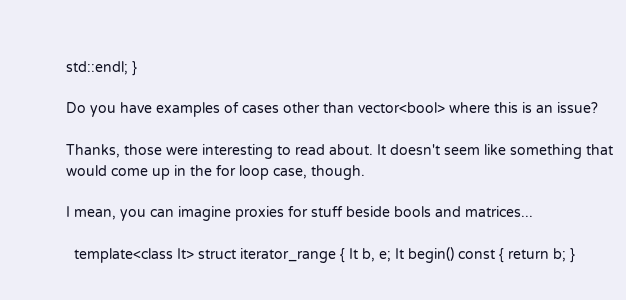std::endl; }

Do you have examples of cases other than vector<bool> where this is an issue?

Thanks, those were interesting to read about. It doesn't seem like something that would come up in the for loop case, though.

I mean, you can imagine proxies for stuff beside bools and matrices...

  template<class It> struct iterator_range { It b, e; It begin() const { return b; }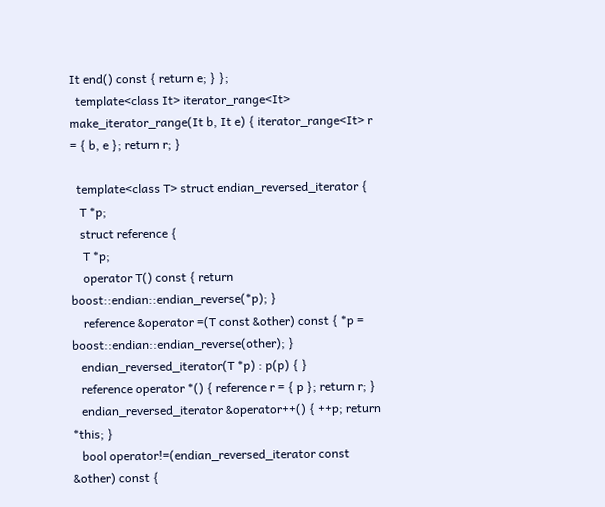It end() const { return e; } };
  template<class It> iterator_range<It> make_iterator_range(It b, It e) { iterator_range<It> r = { b, e }; return r; }

  template<class T> struct endian_reversed_iterator {
   T *p;
   struct reference {
    T *p;
    operator T() const { return boost::endian::endian_reverse(*p); }
    reference &operator =(T const &other) const { *p = boost::endian::endian_reverse(other); }
   endian_reversed_iterator(T *p) : p(p) { }
   reference operator *() { reference r = { p }; return r; }
   endian_reversed_iterator &operator++() { ++p; return *this; }
   bool operator!=(endian_reversed_iterator const &other) const {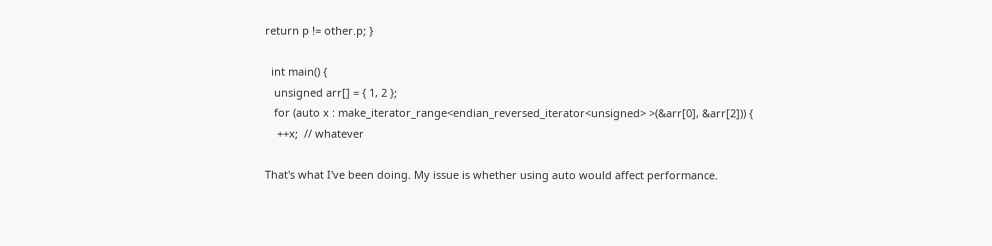return p != other.p; }

  int main() {
   unsigned arr[] = { 1, 2 };
   for (auto x : make_iterator_range<endian_reversed_iterator<unsigned> >(&arr[0], &arr[2])) {
    ++x;  // whatever

That's what I've been doing. My issue is whether using auto would affect performance.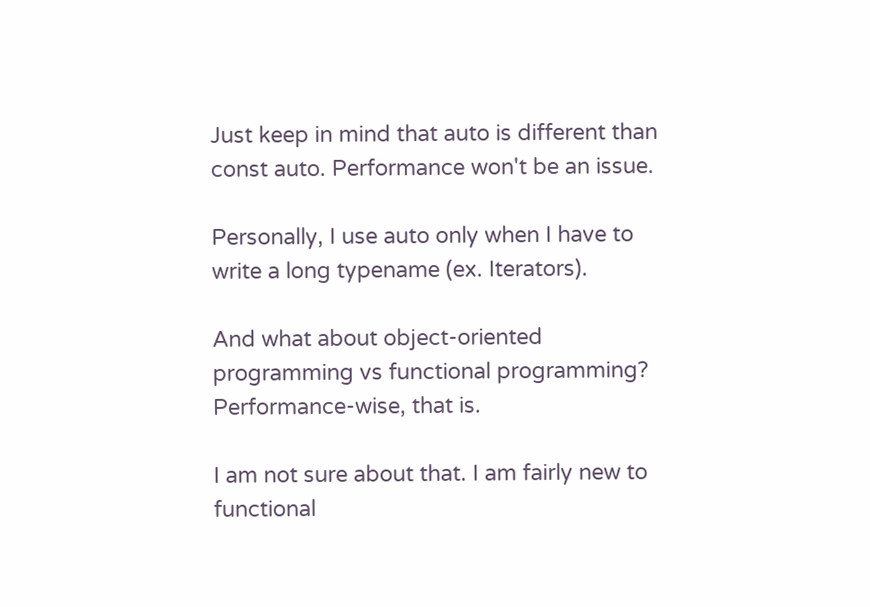Just keep in mind that auto is different than const auto. Performance won't be an issue.

Personally, I use auto only when I have to write a long typename (ex. Iterators).

And what about object-oriented programming vs functional programming? Performance-wise, that is.

I am not sure about that. I am fairly new to functional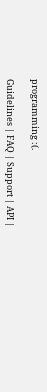programming :(.

Guidelines | FAQ | Support | API |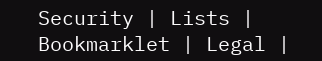Security | Lists | Bookmarklet | Legal |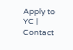Apply to YC | Contact